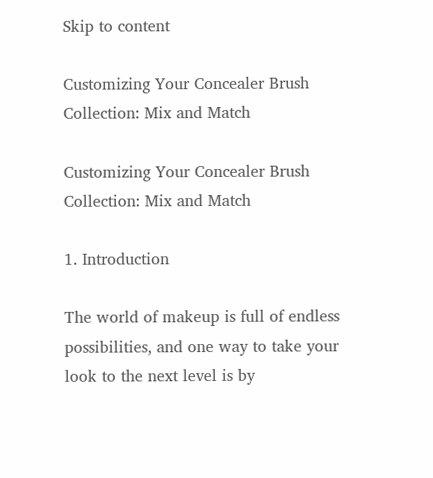Skip to content

Customizing Your Concealer Brush Collection: Mix and Match

Customizing Your Concealer Brush Collection: Mix and Match

1. Introduction

The world of makeup is full of endless possibilities, and one way to take your look to the next level is by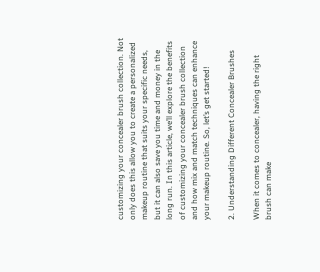customizing your concealer brush collection. Not only does this allow you to create a personalized makeup routine that suits your specific needs, but it can also save you time and money in the long run. In this article, we’ll explore the benefits of customizing your concealer brush collection and how mix and match techniques can enhance your makeup routine. So, let’s get started!

2. Understanding Different Concealer Brushes

When it comes to concealer, having the right brush can make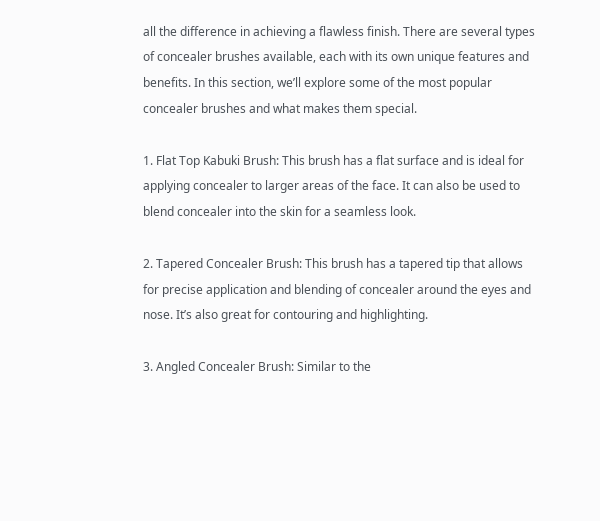all the difference in achieving a flawless finish. There are several types of concealer brushes available, each with its own unique features and benefits. In this section, we’ll explore some of the most popular concealer brushes and what makes them special.

1. Flat Top Kabuki Brush: This brush has a flat surface and is ideal for applying concealer to larger areas of the face. It can also be used to blend concealer into the skin for a seamless look.

2. Tapered Concealer Brush: This brush has a tapered tip that allows for precise application and blending of concealer around the eyes and nose. It’s also great for contouring and highlighting.

3. Angled Concealer Brush: Similar to the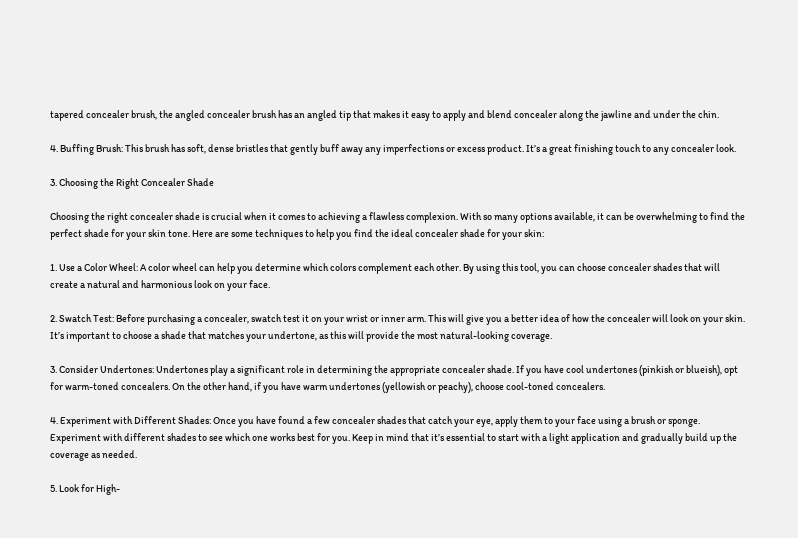tapered concealer brush, the angled concealer brush has an angled tip that makes it easy to apply and blend concealer along the jawline and under the chin.

4. Buffing Brush: This brush has soft, dense bristles that gently buff away any imperfections or excess product. It’s a great finishing touch to any concealer look.

3. Choosing the Right Concealer Shade

Choosing the right concealer shade is crucial when it comes to achieving a flawless complexion. With so many options available, it can be overwhelming to find the perfect shade for your skin tone. Here are some techniques to help you find the ideal concealer shade for your skin:

1. Use a Color Wheel: A color wheel can help you determine which colors complement each other. By using this tool, you can choose concealer shades that will create a natural and harmonious look on your face.

2. Swatch Test: Before purchasing a concealer, swatch test it on your wrist or inner arm. This will give you a better idea of how the concealer will look on your skin. It’s important to choose a shade that matches your undertone, as this will provide the most natural-looking coverage.

3. Consider Undertones: Undertones play a significant role in determining the appropriate concealer shade. If you have cool undertones (pinkish or blueish), opt for warm-toned concealers. On the other hand, if you have warm undertones (yellowish or peachy), choose cool-toned concealers.

4. Experiment with Different Shades: Once you have found a few concealer shades that catch your eye, apply them to your face using a brush or sponge. Experiment with different shades to see which one works best for you. Keep in mind that it’s essential to start with a light application and gradually build up the coverage as needed.

5. Look for High-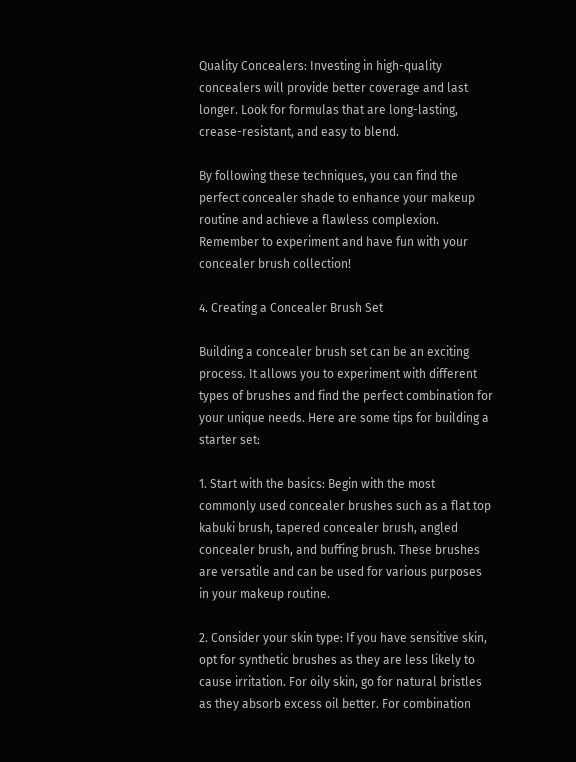Quality Concealers: Investing in high-quality concealers will provide better coverage and last longer. Look for formulas that are long-lasting, crease-resistant, and easy to blend.

By following these techniques, you can find the perfect concealer shade to enhance your makeup routine and achieve a flawless complexion. Remember to experiment and have fun with your concealer brush collection!

4. Creating a Concealer Brush Set

Building a concealer brush set can be an exciting process. It allows you to experiment with different types of brushes and find the perfect combination for your unique needs. Here are some tips for building a starter set:

1. Start with the basics: Begin with the most commonly used concealer brushes such as a flat top kabuki brush, tapered concealer brush, angled concealer brush, and buffing brush. These brushes are versatile and can be used for various purposes in your makeup routine.

2. Consider your skin type: If you have sensitive skin, opt for synthetic brushes as they are less likely to cause irritation. For oily skin, go for natural bristles as they absorb excess oil better. For combination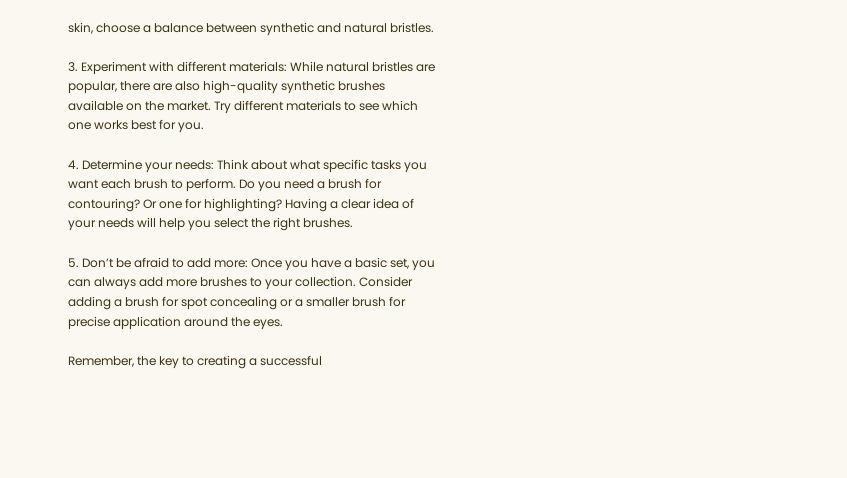skin, choose a balance between synthetic and natural bristles.

3. Experiment with different materials: While natural bristles are popular, there are also high-quality synthetic brushes available on the market. Try different materials to see which one works best for you.

4. Determine your needs: Think about what specific tasks you want each brush to perform. Do you need a brush for contouring? Or one for highlighting? Having a clear idea of your needs will help you select the right brushes.

5. Don’t be afraid to add more: Once you have a basic set, you can always add more brushes to your collection. Consider adding a brush for spot concealing or a smaller brush for precise application around the eyes.

Remember, the key to creating a successful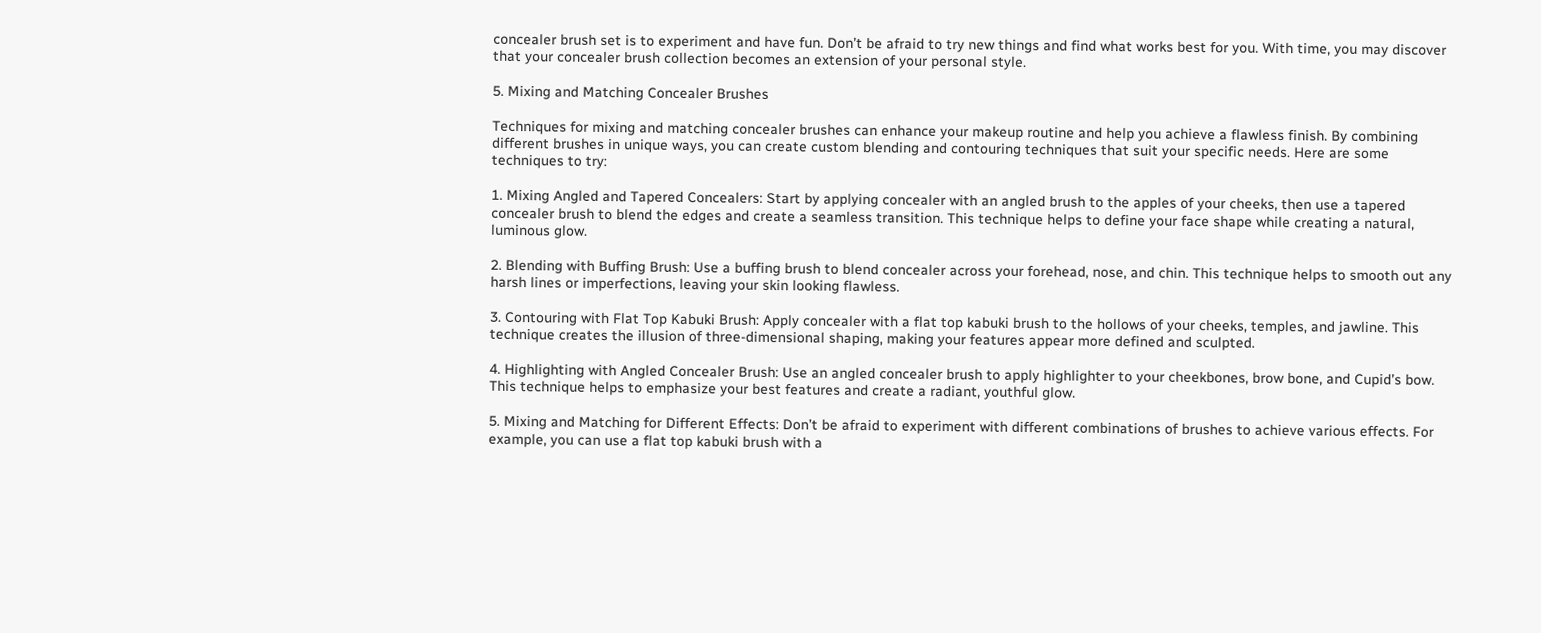concealer brush set is to experiment and have fun. Don’t be afraid to try new things and find what works best for you. With time, you may discover that your concealer brush collection becomes an extension of your personal style.

5. Mixing and Matching Concealer Brushes

Techniques for mixing and matching concealer brushes can enhance your makeup routine and help you achieve a flawless finish. By combining different brushes in unique ways, you can create custom blending and contouring techniques that suit your specific needs. Here are some techniques to try:

1. Mixing Angled and Tapered Concealers: Start by applying concealer with an angled brush to the apples of your cheeks, then use a tapered concealer brush to blend the edges and create a seamless transition. This technique helps to define your face shape while creating a natural, luminous glow.

2. Blending with Buffing Brush: Use a buffing brush to blend concealer across your forehead, nose, and chin. This technique helps to smooth out any harsh lines or imperfections, leaving your skin looking flawless.

3. Contouring with Flat Top Kabuki Brush: Apply concealer with a flat top kabuki brush to the hollows of your cheeks, temples, and jawline. This technique creates the illusion of three-dimensional shaping, making your features appear more defined and sculpted.

4. Highlighting with Angled Concealer Brush: Use an angled concealer brush to apply highlighter to your cheekbones, brow bone, and Cupid’s bow. This technique helps to emphasize your best features and create a radiant, youthful glow.

5. Mixing and Matching for Different Effects: Don’t be afraid to experiment with different combinations of brushes to achieve various effects. For example, you can use a flat top kabuki brush with a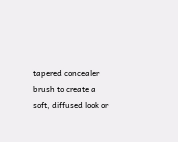tapered concealer brush to create a soft, diffused look or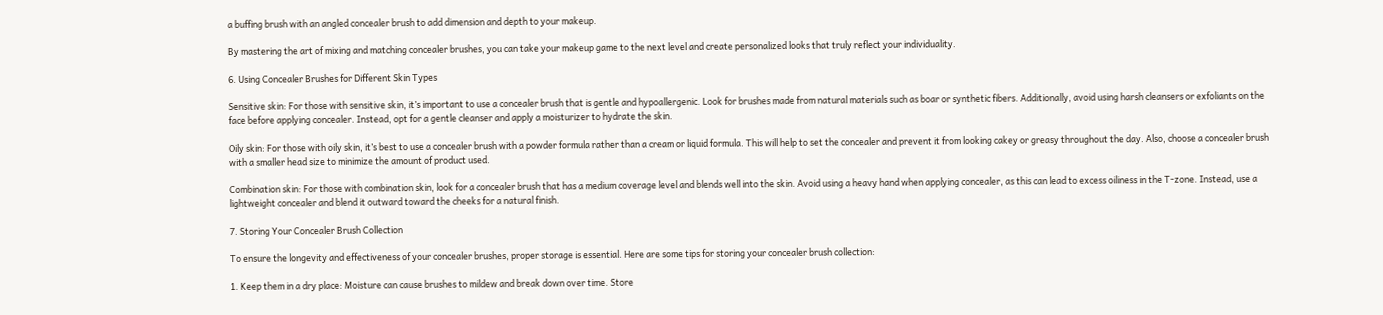a buffing brush with an angled concealer brush to add dimension and depth to your makeup.

By mastering the art of mixing and matching concealer brushes, you can take your makeup game to the next level and create personalized looks that truly reflect your individuality.

6. Using Concealer Brushes for Different Skin Types

Sensitive skin: For those with sensitive skin, it’s important to use a concealer brush that is gentle and hypoallergenic. Look for brushes made from natural materials such as boar or synthetic fibers. Additionally, avoid using harsh cleansers or exfoliants on the face before applying concealer. Instead, opt for a gentle cleanser and apply a moisturizer to hydrate the skin.

Oily skin: For those with oily skin, it’s best to use a concealer brush with a powder formula rather than a cream or liquid formula. This will help to set the concealer and prevent it from looking cakey or greasy throughout the day. Also, choose a concealer brush with a smaller head size to minimize the amount of product used.

Combination skin: For those with combination skin, look for a concealer brush that has a medium coverage level and blends well into the skin. Avoid using a heavy hand when applying concealer, as this can lead to excess oiliness in the T-zone. Instead, use a lightweight concealer and blend it outward toward the cheeks for a natural finish.

7. Storing Your Concealer Brush Collection

To ensure the longevity and effectiveness of your concealer brushes, proper storage is essential. Here are some tips for storing your concealer brush collection:

1. Keep them in a dry place: Moisture can cause brushes to mildew and break down over time. Store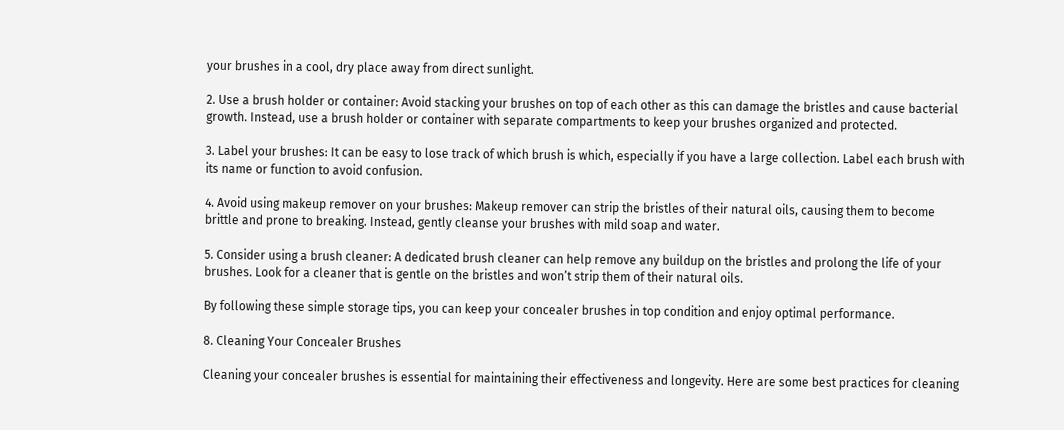your brushes in a cool, dry place away from direct sunlight.

2. Use a brush holder or container: Avoid stacking your brushes on top of each other as this can damage the bristles and cause bacterial growth. Instead, use a brush holder or container with separate compartments to keep your brushes organized and protected.

3. Label your brushes: It can be easy to lose track of which brush is which, especially if you have a large collection. Label each brush with its name or function to avoid confusion.

4. Avoid using makeup remover on your brushes: Makeup remover can strip the bristles of their natural oils, causing them to become brittle and prone to breaking. Instead, gently cleanse your brushes with mild soap and water.

5. Consider using a brush cleaner: A dedicated brush cleaner can help remove any buildup on the bristles and prolong the life of your brushes. Look for a cleaner that is gentle on the bristles and won’t strip them of their natural oils.

By following these simple storage tips, you can keep your concealer brushes in top condition and enjoy optimal performance.

8. Cleaning Your Concealer Brushes

Cleaning your concealer brushes is essential for maintaining their effectiveness and longevity. Here are some best practices for cleaning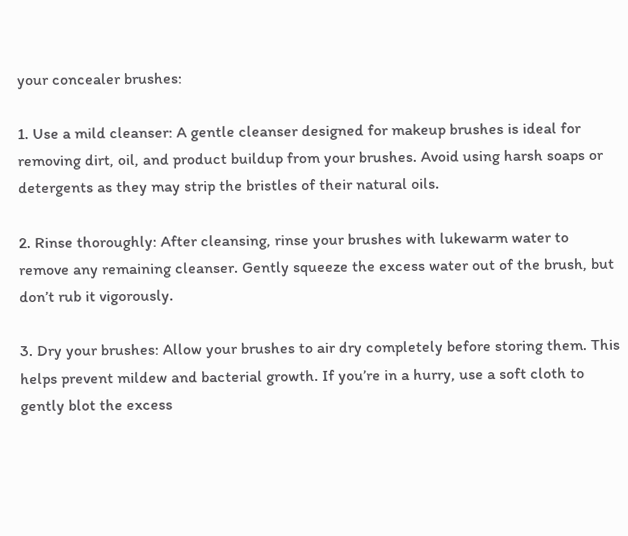your concealer brushes:

1. Use a mild cleanser: A gentle cleanser designed for makeup brushes is ideal for removing dirt, oil, and product buildup from your brushes. Avoid using harsh soaps or detergents as they may strip the bristles of their natural oils.

2. Rinse thoroughly: After cleansing, rinse your brushes with lukewarm water to remove any remaining cleanser. Gently squeeze the excess water out of the brush, but don’t rub it vigorously.

3. Dry your brushes: Allow your brushes to air dry completely before storing them. This helps prevent mildew and bacterial growth. If you’re in a hurry, use a soft cloth to gently blot the excess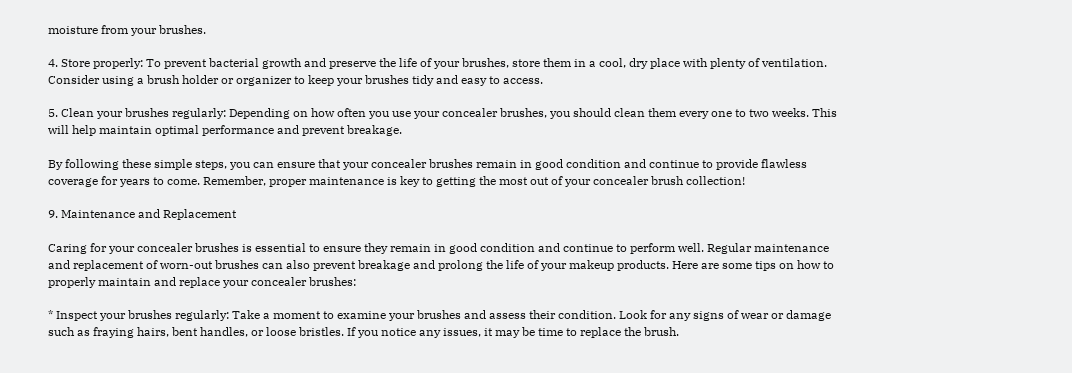moisture from your brushes.

4. Store properly: To prevent bacterial growth and preserve the life of your brushes, store them in a cool, dry place with plenty of ventilation. Consider using a brush holder or organizer to keep your brushes tidy and easy to access.

5. Clean your brushes regularly: Depending on how often you use your concealer brushes, you should clean them every one to two weeks. This will help maintain optimal performance and prevent breakage.

By following these simple steps, you can ensure that your concealer brushes remain in good condition and continue to provide flawless coverage for years to come. Remember, proper maintenance is key to getting the most out of your concealer brush collection!

9. Maintenance and Replacement

Caring for your concealer brushes is essential to ensure they remain in good condition and continue to perform well. Regular maintenance and replacement of worn-out brushes can also prevent breakage and prolong the life of your makeup products. Here are some tips on how to properly maintain and replace your concealer brushes:

* Inspect your brushes regularly: Take a moment to examine your brushes and assess their condition. Look for any signs of wear or damage such as fraying hairs, bent handles, or loose bristles. If you notice any issues, it may be time to replace the brush.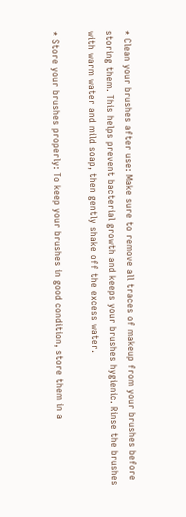* Clean your brushes after use: Make sure to remove all traces of makeup from your brushes before storing them. This helps prevent bacterial growth and keeps your brushes hygienic. Rinse the brushes with warm water and mild soap, then gently shake off the excess water.

* Store your brushes properly: To keep your brushes in good condition, store them in a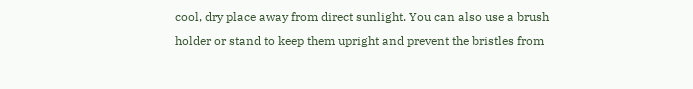cool, dry place away from direct sunlight. You can also use a brush holder or stand to keep them upright and prevent the bristles from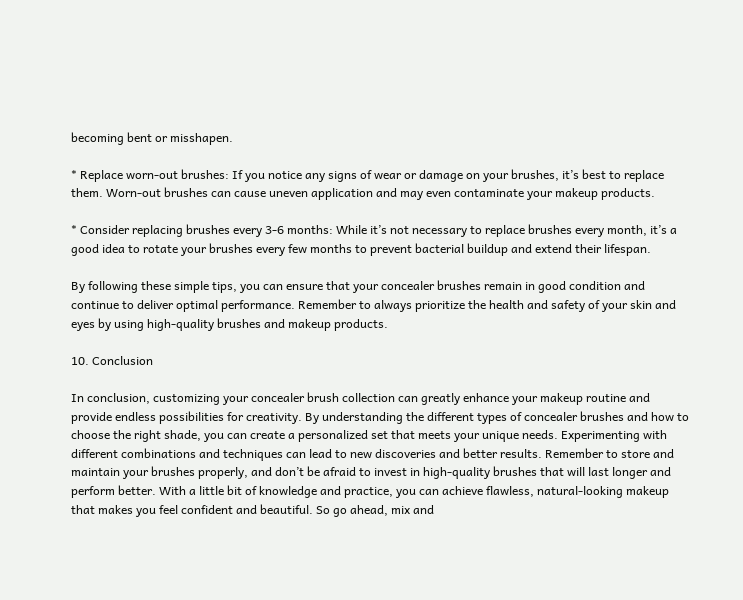becoming bent or misshapen.

* Replace worn-out brushes: If you notice any signs of wear or damage on your brushes, it’s best to replace them. Worn-out brushes can cause uneven application and may even contaminate your makeup products.

* Consider replacing brushes every 3-6 months: While it’s not necessary to replace brushes every month, it’s a good idea to rotate your brushes every few months to prevent bacterial buildup and extend their lifespan.

By following these simple tips, you can ensure that your concealer brushes remain in good condition and continue to deliver optimal performance. Remember to always prioritize the health and safety of your skin and eyes by using high-quality brushes and makeup products.

10. Conclusion

In conclusion, customizing your concealer brush collection can greatly enhance your makeup routine and provide endless possibilities for creativity. By understanding the different types of concealer brushes and how to choose the right shade, you can create a personalized set that meets your unique needs. Experimenting with different combinations and techniques can lead to new discoveries and better results. Remember to store and maintain your brushes properly, and don’t be afraid to invest in high-quality brushes that will last longer and perform better. With a little bit of knowledge and practice, you can achieve flawless, natural-looking makeup that makes you feel confident and beautiful. So go ahead, mix and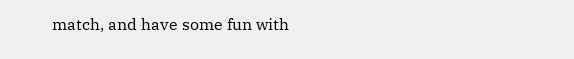match, and have some fun with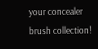your concealer brush collection!